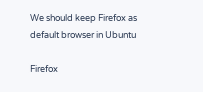We should keep Firefox as default browser in Ubuntu

Firefox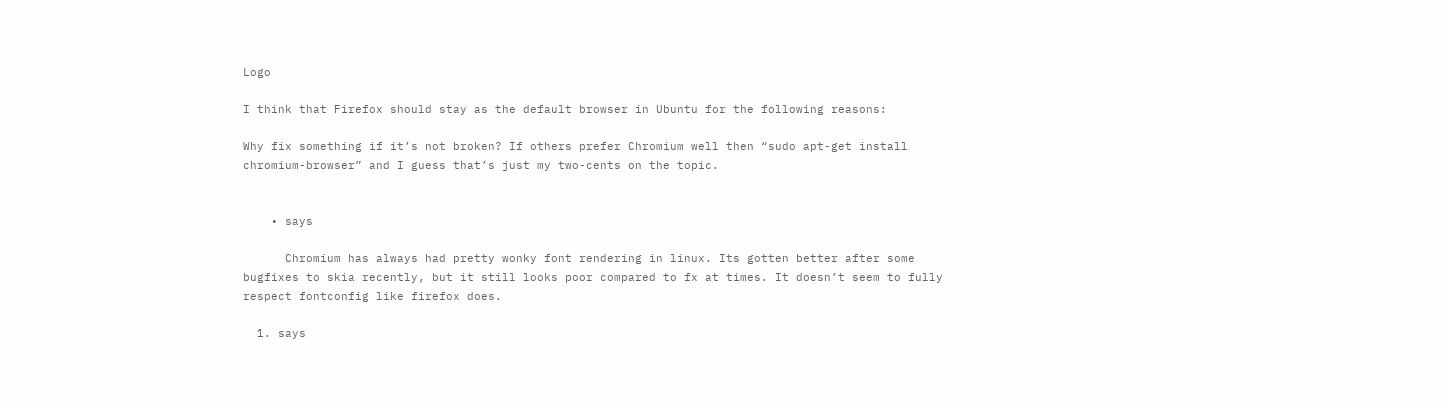Logo

I think that Firefox should stay as the default browser in Ubuntu for the following reasons:

Why fix something if it’s not broken? If others prefer Chromium well then “sudo apt-get install chromium-browser” and I guess that’s just my two-cents on the topic.


    • says

      Chromium has always had pretty wonky font rendering in linux. Its gotten better after some bugfixes to skia recently, but it still looks poor compared to fx at times. It doesn’t seem to fully respect fontconfig like firefox does.

  1. says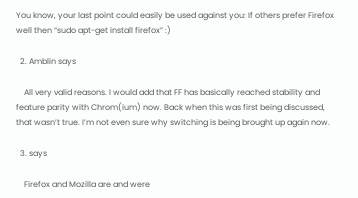You know, your last point could easily be used against you: If others prefer Firefox well then “sudo apt-get install firefox” :)

  2. Amblin says

    All very valid reasons. I would add that FF has basically reached stability and feature parity with Chrom(ium) now. Back when this was first being discussed, that wasn’t true. I’m not even sure why switching is being brought up again now.

  3. says

    Firefox and Mozilla are and were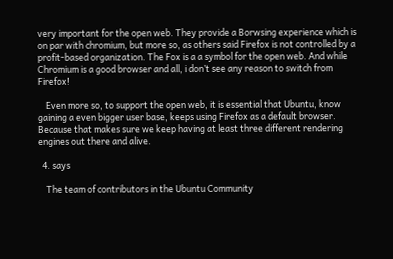very important for the open web. They provide a Borwsing experience which is on par with chromium, but more so, as others said Firefox is not controlled by a profit-based organization. The Fox is a a symbol for the open web. And while Chromium is a good browser and all, i don’t see any reason to switch from Firefox!

    Even more so, to support the open web, it is essential that Ubuntu, know gaining a even bigger user base, keeps using Firefox as a default browser. Because that makes sure we keep having at least three different rendering engines out there and alive.

  4. says

    The team of contributors in the Ubuntu Community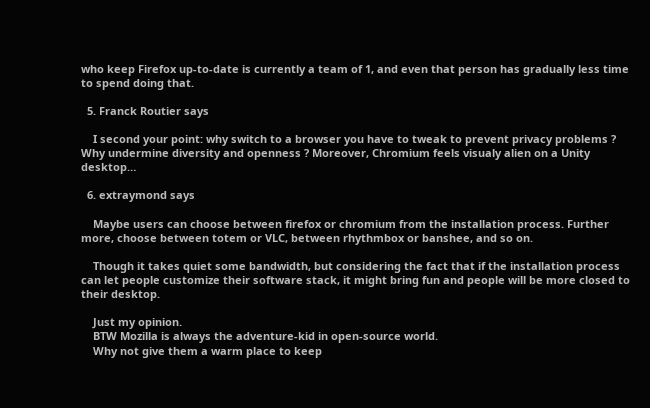who keep Firefox up-to-date is currently a team of 1, and even that person has gradually less time to spend doing that.

  5. Franck Routier says

    I second your point: why switch to a browser you have to tweak to prevent privacy problems ? Why undermine diversity and openness ? Moreover, Chromium feels visualy alien on a Unity desktop…

  6. extraymond says

    Maybe users can choose between firefox or chromium from the installation process. Further more, choose between totem or VLC, between rhythmbox or banshee, and so on.

    Though it takes quiet some bandwidth, but considering the fact that if the installation process can let people customize their software stack, it might bring fun and people will be more closed to their desktop.

    Just my opinion.
    BTW Mozilla is always the adventure-kid in open-source world.
    Why not give them a warm place to keep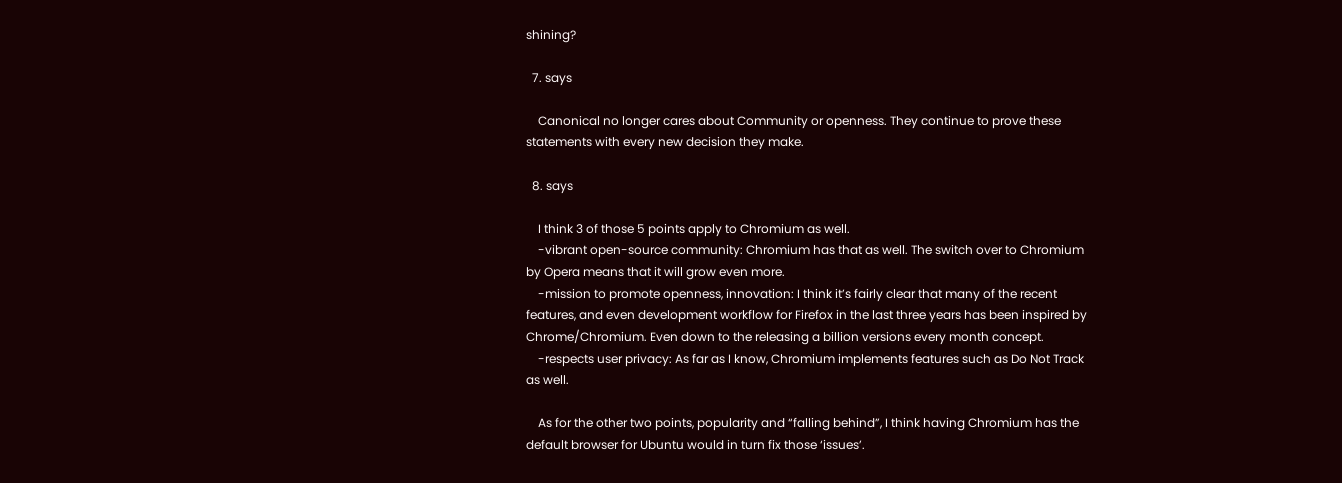shining?

  7. says

    Canonical no longer cares about Community or openness. They continue to prove these statements with every new decision they make.

  8. says

    I think 3 of those 5 points apply to Chromium as well.
    -vibrant open-source community: Chromium has that as well. The switch over to Chromium by Opera means that it will grow even more.
    -mission to promote openness, innovation: I think it’s fairly clear that many of the recent features, and even development workflow for Firefox in the last three years has been inspired by Chrome/Chromium. Even down to the releasing a billion versions every month concept.
    -respects user privacy: As far as I know, Chromium implements features such as Do Not Track as well.

    As for the other two points, popularity and “falling behind”, I think having Chromium has the default browser for Ubuntu would in turn fix those ‘issues’.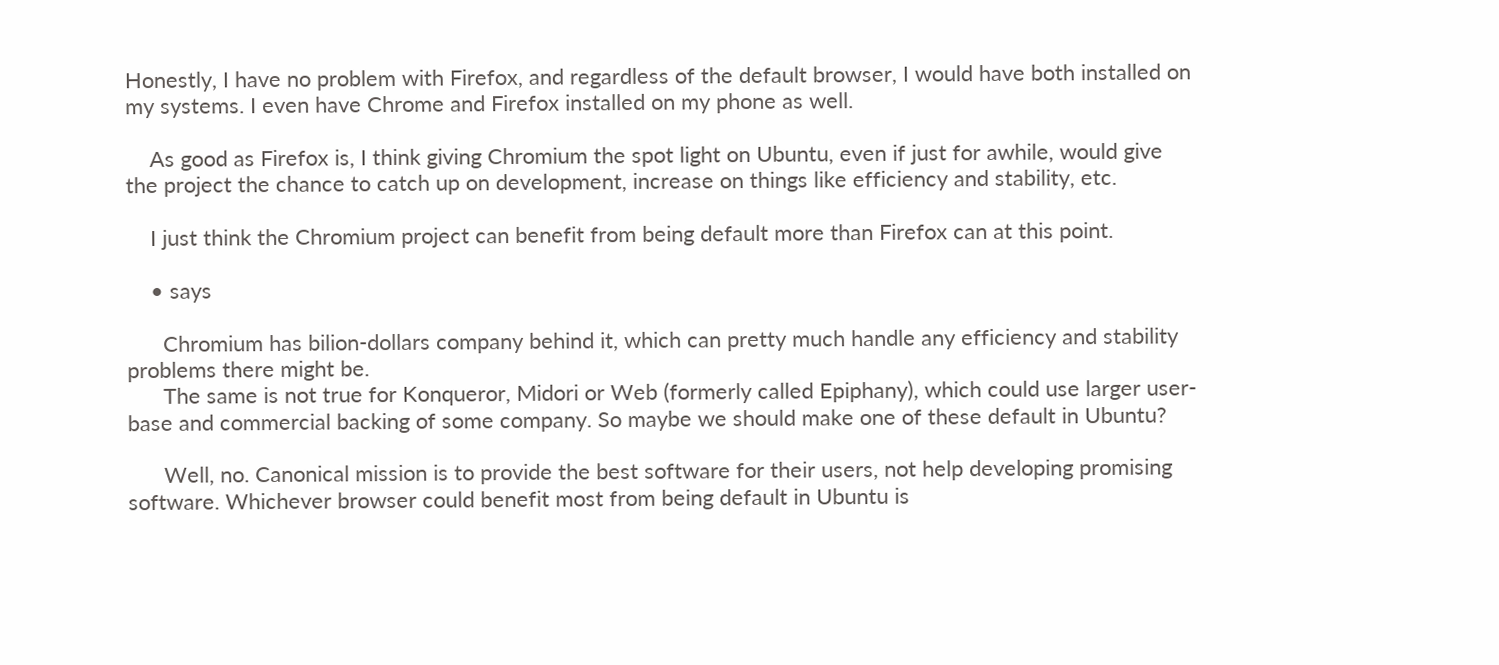Honestly, I have no problem with Firefox, and regardless of the default browser, I would have both installed on my systems. I even have Chrome and Firefox installed on my phone as well.

    As good as Firefox is, I think giving Chromium the spot light on Ubuntu, even if just for awhile, would give the project the chance to catch up on development, increase on things like efficiency and stability, etc.

    I just think the Chromium project can benefit from being default more than Firefox can at this point.

    • says

      Chromium has bilion-dollars company behind it, which can pretty much handle any efficiency and stability problems there might be.
      The same is not true for Konqueror, Midori or Web (formerly called Epiphany), which could use larger user-base and commercial backing of some company. So maybe we should make one of these default in Ubuntu?

      Well, no. Canonical mission is to provide the best software for their users, not help developing promising software. Whichever browser could benefit most from being default in Ubuntu is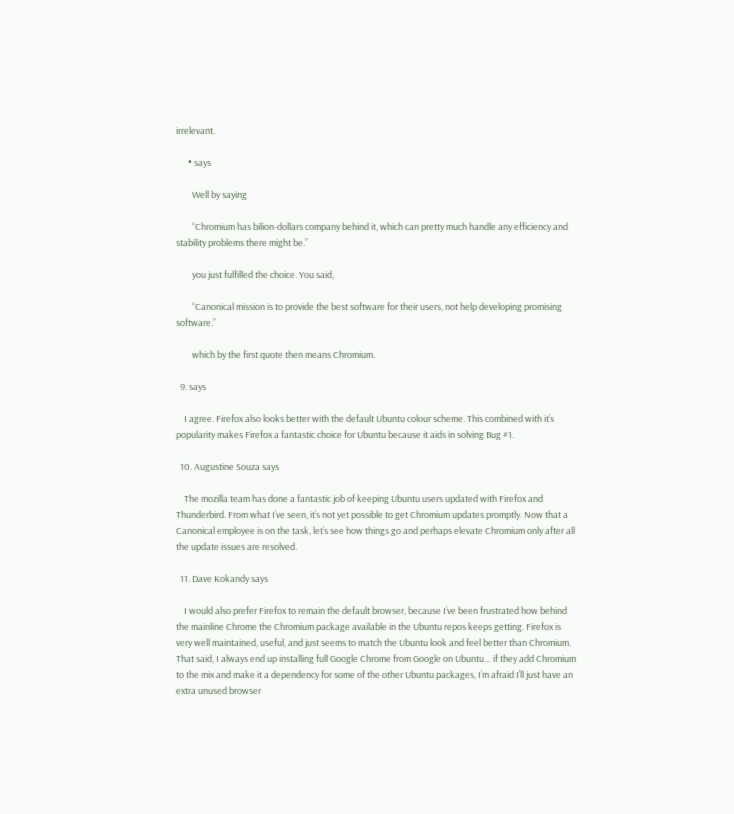irrelevant.

      • says

        Well by saying

        “Chromium has bilion-dollars company behind it, which can pretty much handle any efficiency and stability problems there might be.”

        you just fulfilled the choice. You said,

        “Canonical mission is to provide the best software for their users, not help developing promising software.”

        which by the first quote then means Chromium.

  9. says

    I agree. Firefox also looks better with the default Ubuntu colour scheme. This combined with it’s popularity makes Firefox a fantastic choice for Ubuntu because it aids in solving Bug #1.

  10. Augustine Souza says

    The mozilla team has done a fantastic job of keeping Ubuntu users updated with Firefox and Thunderbird. From what I’ve seen, it’s not yet possible to get Chromium updates promptly. Now that a Canonical employee is on the task, let’s see how things go and perhaps elevate Chromium only after all the update issues are resolved.

  11. Dave Kokandy says

    I would also prefer Firefox to remain the default browser, because I’ve been frustrated how behind the mainline Chrome the Chromium package available in the Ubuntu repos keeps getting. Firefox is very well maintained, useful, and just seems to match the Ubuntu look and feel better than Chromium. That said, I always end up installing full Google Chrome from Google on Ubuntu… if they add Chromium to the mix and make it a dependency for some of the other Ubuntu packages, I’m afraid I’ll just have an extra unused browser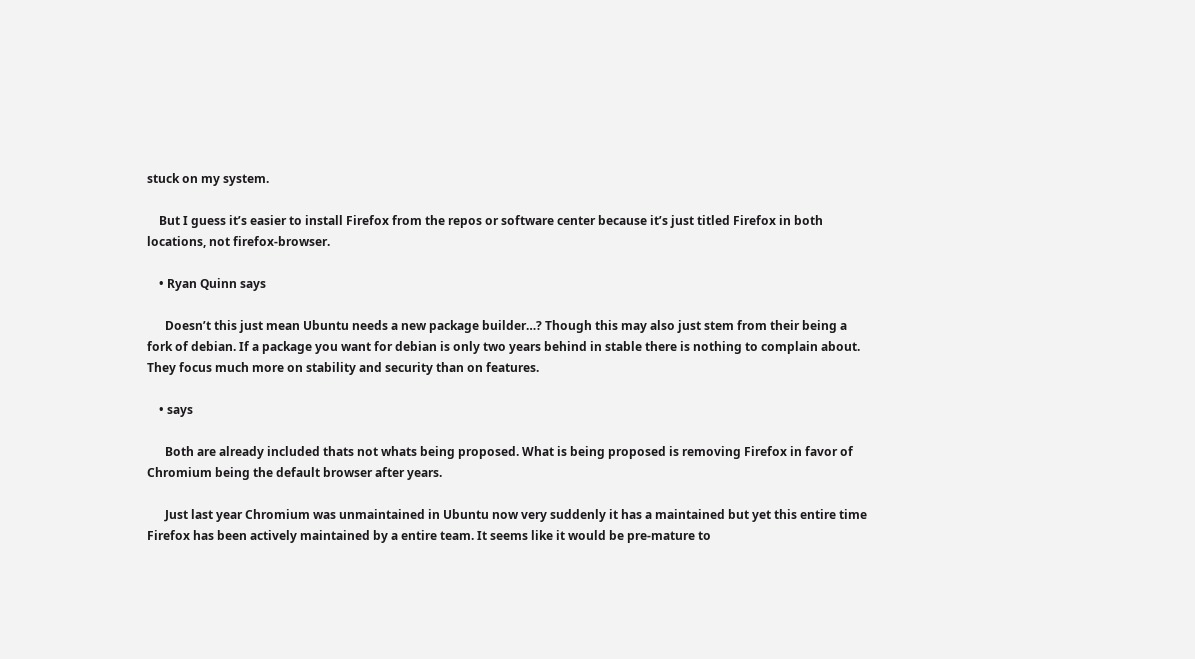stuck on my system.

    But I guess it’s easier to install Firefox from the repos or software center because it’s just titled Firefox in both locations, not firefox-browser.

    • Ryan Quinn says

      Doesn’t this just mean Ubuntu needs a new package builder…? Though this may also just stem from their being a fork of debian. If a package you want for debian is only two years behind in stable there is nothing to complain about. They focus much more on stability and security than on features.

    • says

      Both are already included thats not whats being proposed. What is being proposed is removing Firefox in favor of Chromium being the default browser after years.

      Just last year Chromium was unmaintained in Ubuntu now very suddenly it has a maintained but yet this entire time Firefox has been actively maintained by a entire team. It seems like it would be pre-mature to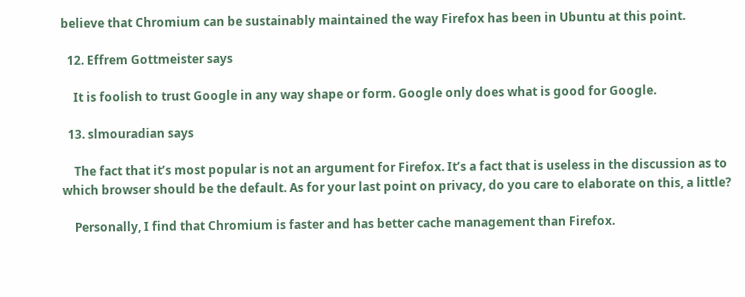believe that Chromium can be sustainably maintained the way Firefox has been in Ubuntu at this point.

  12. Effrem Gottmeister says

    It is foolish to trust Google in any way shape or form. Google only does what is good for Google.

  13. slmouradian says

    The fact that it’s most popular is not an argument for Firefox. It’s a fact that is useless in the discussion as to which browser should be the default. As for your last point on privacy, do you care to elaborate on this, a little?

    Personally, I find that Chromium is faster and has better cache management than Firefox.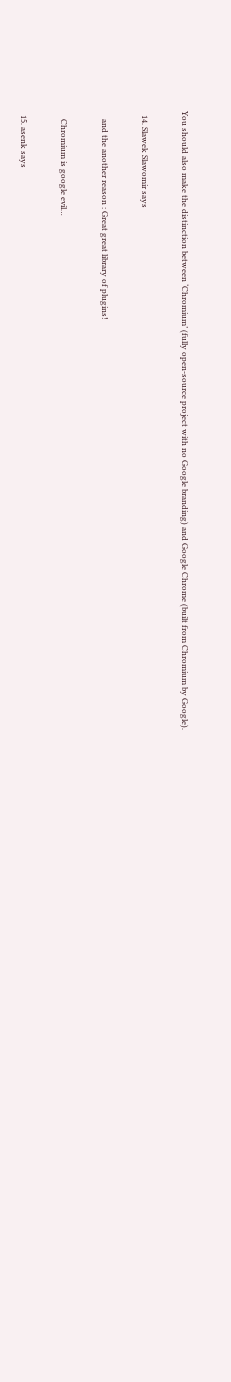You should also make the distinction between ‘Chromium’ (fully open-source project with no Google branding) and Google Chrome (built from Chromium by Google).

  14. Slawek Slawomir says

    and the another reason : Great great library of plugins!

    Chromium is google evil…

  15. asenk says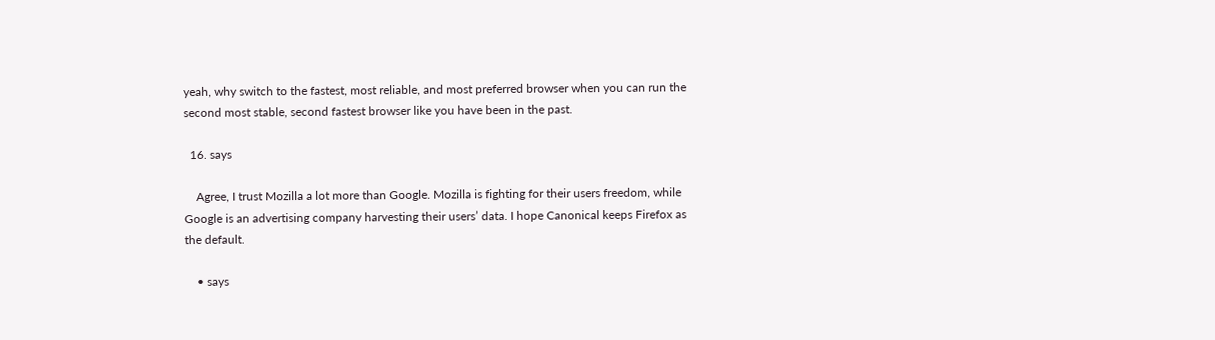yeah, why switch to the fastest, most reliable, and most preferred browser when you can run the second most stable, second fastest browser like you have been in the past.

  16. says

    Agree, I trust Mozilla a lot more than Google. Mozilla is fighting for their users freedom, while Google is an advertising company harvesting their users’ data. I hope Canonical keeps Firefox as the default.

    • says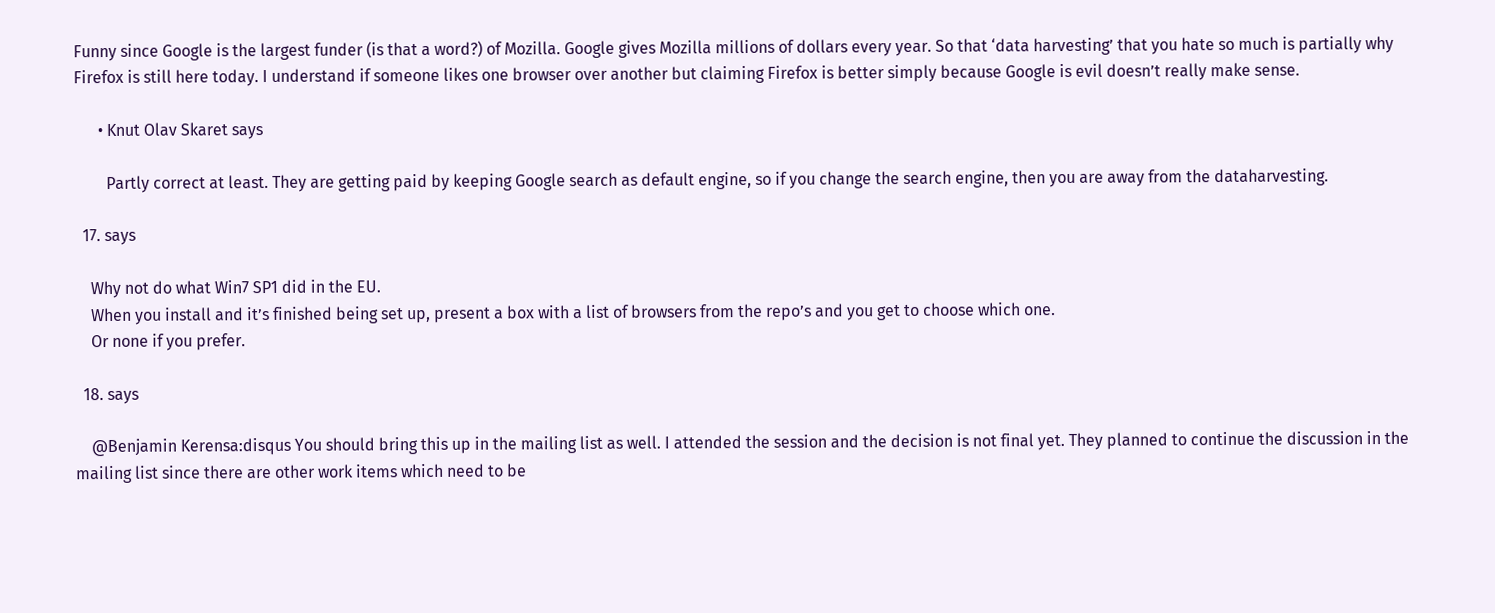Funny since Google is the largest funder (is that a word?) of Mozilla. Google gives Mozilla millions of dollars every year. So that ‘data harvesting’ that you hate so much is partially why Firefox is still here today. I understand if someone likes one browser over another but claiming Firefox is better simply because Google is evil doesn’t really make sense.

      • Knut Olav Skaret says

        Partly correct at least. They are getting paid by keeping Google search as default engine, so if you change the search engine, then you are away from the dataharvesting.

  17. says

    Why not do what Win7 SP1 did in the EU.
    When you install and it’s finished being set up, present a box with a list of browsers from the repo’s and you get to choose which one.
    Or none if you prefer.

  18. says

    @Benjamin Kerensa:disqus You should bring this up in the mailing list as well. I attended the session and the decision is not final yet. They planned to continue the discussion in the mailing list since there are other work items which need to be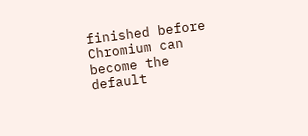finished before Chromium can become the default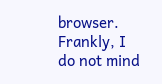browser. Frankly, I do not mind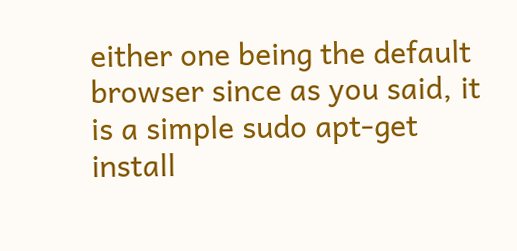either one being the default browser since as you said, it is a simple sudo apt-get install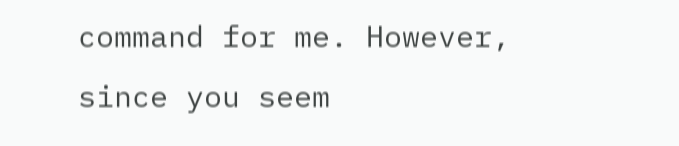command for me. However, since you seem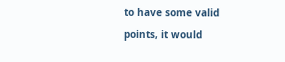to have some valid points, it would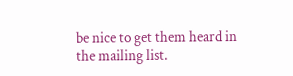be nice to get them heard in the mailing list.